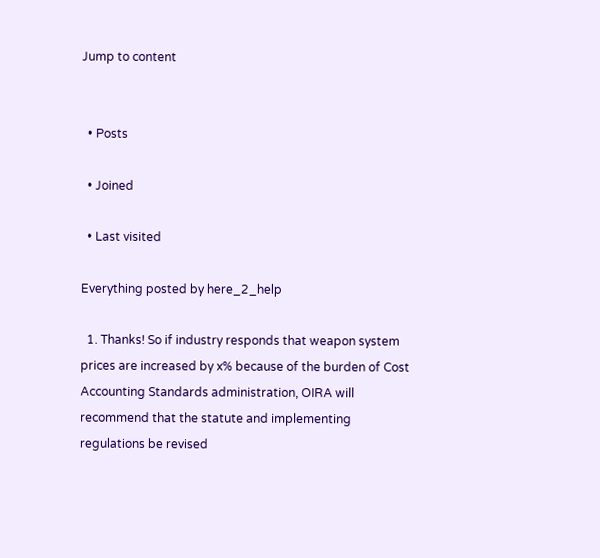Jump to content


  • Posts

  • Joined

  • Last visited

Everything posted by here_2_help

  1. Thanks! So if industry responds that weapon system prices are increased by x% because of the burden of Cost Accounting Standards administration, OIRA will recommend that the statute and implementing regulations be revised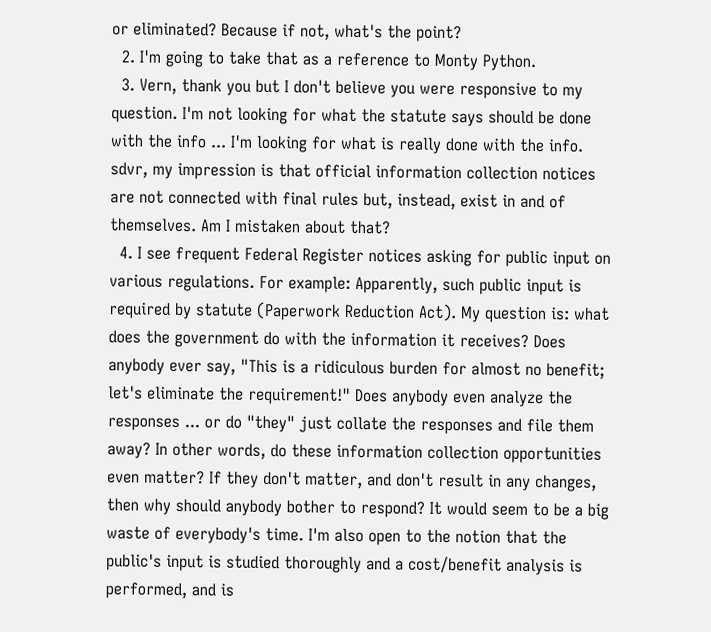or eliminated? Because if not, what's the point?
  2. I'm going to take that as a reference to Monty Python.
  3. Vern, thank you but I don't believe you were responsive to my question. I'm not looking for what the statute says should be done with the info ... I'm looking for what is really done with the info. sdvr, my impression is that official information collection notices are not connected with final rules but, instead, exist in and of themselves. Am I mistaken about that?
  4. I see frequent Federal Register notices asking for public input on various regulations. For example: Apparently, such public input is required by statute (Paperwork Reduction Act). My question is: what does the government do with the information it receives? Does anybody ever say, "This is a ridiculous burden for almost no benefit; let's eliminate the requirement!" Does anybody even analyze the responses ... or do "they" just collate the responses and file them away? In other words, do these information collection opportunities even matter? If they don't matter, and don't result in any changes, then why should anybody bother to respond? It would seem to be a big waste of everybody's time. I'm also open to the notion that the public's input is studied thoroughly and a cost/benefit analysis is performed, and is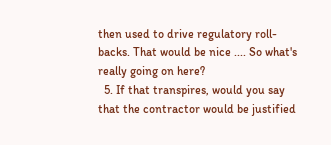then used to drive regulatory roll-backs. That would be nice .... So what's really going on here?
  5. If that transpires, would you say that the contractor would be justified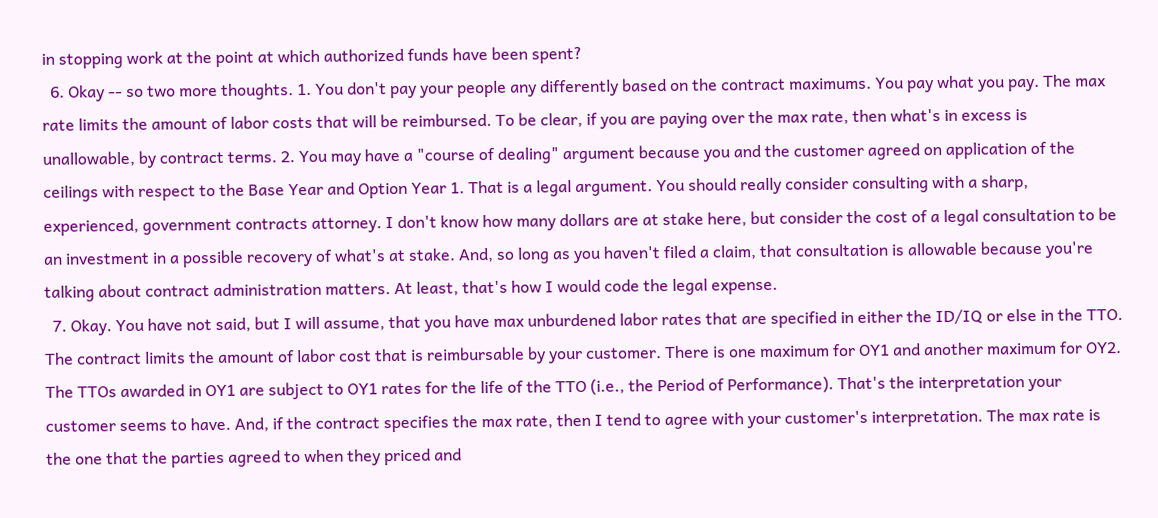in stopping work at the point at which authorized funds have been spent?
  6. Okay -- so two more thoughts. 1. You don't pay your people any differently based on the contract maximums. You pay what you pay. The max rate limits the amount of labor costs that will be reimbursed. To be clear, if you are paying over the max rate, then what's in excess is unallowable, by contract terms. 2. You may have a "course of dealing" argument because you and the customer agreed on application of the ceilings with respect to the Base Year and Option Year 1. That is a legal argument. You should really consider consulting with a sharp, experienced, government contracts attorney. I don't know how many dollars are at stake here, but consider the cost of a legal consultation to be an investment in a possible recovery of what's at stake. And, so long as you haven't filed a claim, that consultation is allowable because you're talking about contract administration matters. At least, that's how I would code the legal expense.
  7. Okay. You have not said, but I will assume, that you have max unburdened labor rates that are specified in either the ID/IQ or else in the TTO. The contract limits the amount of labor cost that is reimbursable by your customer. There is one maximum for OY1 and another maximum for OY2. The TTOs awarded in OY1 are subject to OY1 rates for the life of the TTO (i.e., the Period of Performance). That's the interpretation your customer seems to have. And, if the contract specifies the max rate, then I tend to agree with your customer's interpretation. The max rate is the one that the parties agreed to when they priced and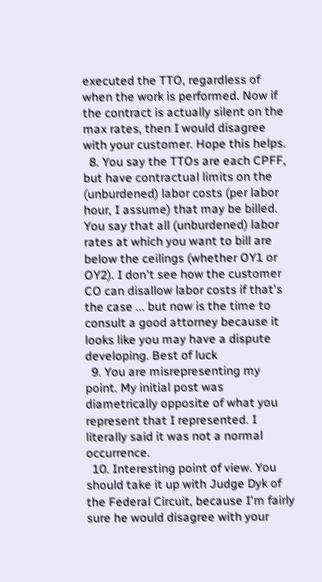executed the TTO, regardless of when the work is performed. Now if the contract is actually silent on the max rates, then I would disagree with your customer. Hope this helps.
  8. You say the TTOs are each CPFF, but have contractual limits on the (unburdened) labor costs (per labor hour, I assume) that may be billed. You say that all (unburdened) labor rates at which you want to bill are below the ceilings (whether OY1 or OY2). I don't see how the customer CO can disallow labor costs if that's the case ... but now is the time to consult a good attorney because it looks like you may have a dispute developing. Best of luck
  9. You are misrepresenting my point. My initial post was diametrically opposite of what you represent that I represented. I literally said it was not a normal occurrence.
  10. Interesting point of view. You should take it up with Judge Dyk of the Federal Circuit, because I'm fairly sure he would disagree with your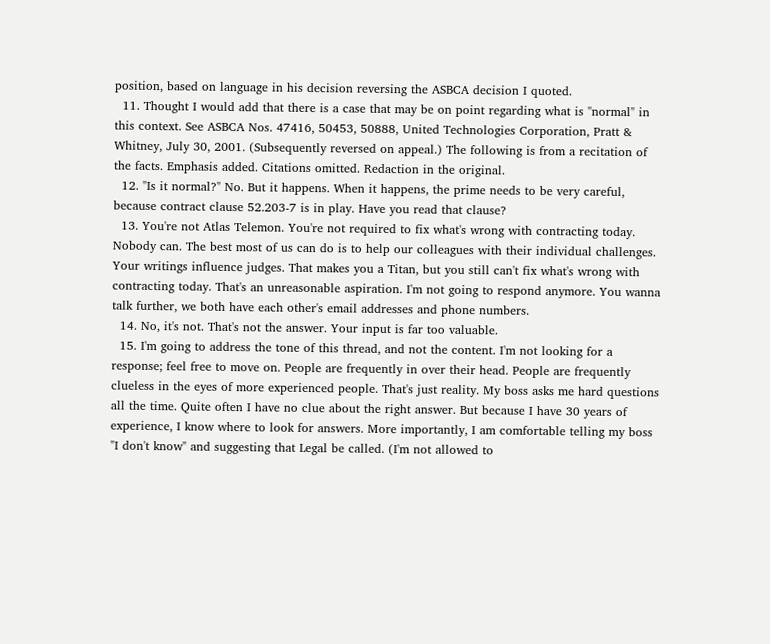position, based on language in his decision reversing the ASBCA decision I quoted.
  11. Thought I would add that there is a case that may be on point regarding what is "normal" in this context. See ASBCA Nos. 47416, 50453, 50888, United Technologies Corporation, Pratt & Whitney, July 30, 2001. (Subsequently reversed on appeal.) The following is from a recitation of the facts. Emphasis added. Citations omitted. Redaction in the original.
  12. "Is it normal?" No. But it happens. When it happens, the prime needs to be very careful, because contract clause 52.203-7 is in play. Have you read that clause?
  13. You're not Atlas Telemon. You're not required to fix what's wrong with contracting today. Nobody can. The best most of us can do is to help our colleagues with their individual challenges. Your writings influence judges. That makes you a Titan, but you still can't fix what's wrong with contracting today. That's an unreasonable aspiration. I'm not going to respond anymore. You wanna talk further, we both have each other's email addresses and phone numbers.
  14. No, it's not. That's not the answer. Your input is far too valuable.
  15. I'm going to address the tone of this thread, and not the content. I'm not looking for a response; feel free to move on. People are frequently in over their head. People are frequently clueless in the eyes of more experienced people. That's just reality. My boss asks me hard questions all the time. Quite often I have no clue about the right answer. But because I have 30 years of experience, I know where to look for answers. More importantly, I am comfortable telling my boss "I don't know" and suggesting that Legal be called. (I'm not allowed to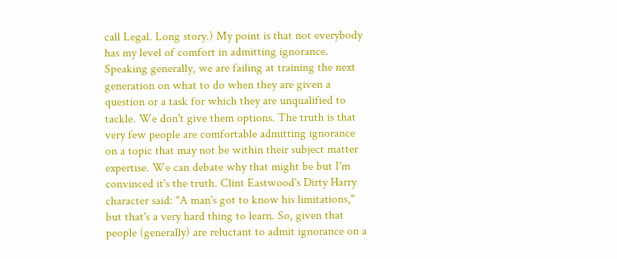call Legal. Long story.) My point is that not everybody has my level of comfort in admitting ignorance. Speaking generally, we are failing at training the next generation on what to do when they are given a question or a task for which they are unqualified to tackle. We don't give them options. The truth is that very few people are comfortable admitting ignorance on a topic that may not be within their subject matter expertise. We can debate why that might be but I'm convinced it's the truth. Clint Eastwood's Dirty Harry character said: "A man's got to know his limitations," but that's a very hard thing to learn. So, given that people (generally) are reluctant to admit ignorance on a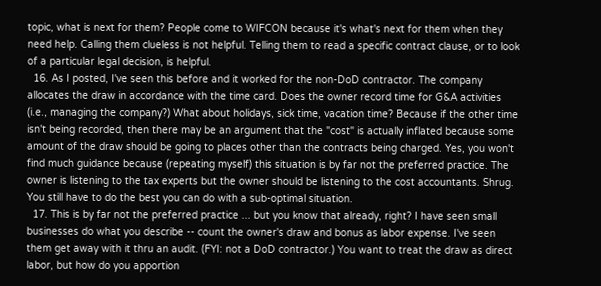topic, what is next for them? People come to WIFCON because it's what's next for them when they need help. Calling them clueless is not helpful. Telling them to read a specific contract clause, or to look of a particular legal decision, is helpful.
  16. As I posted, I've seen this before and it worked for the non-DoD contractor. The company allocates the draw in accordance with the time card. Does the owner record time for G&A activities (i.e., managing the company?) What about holidays, sick time, vacation time? Because if the other time isn't being recorded, then there may be an argument that the "cost" is actually inflated because some amount of the draw should be going to places other than the contracts being charged. Yes, you won't find much guidance because (repeating myself) this situation is by far not the preferred practice. The owner is listening to the tax experts but the owner should be listening to the cost accountants. Shrug. You still have to do the best you can do with a sub-optimal situation.
  17. This is by far not the preferred practice ... but you know that already, right? I have seen small businesses do what you describe -- count the owner's draw and bonus as labor expense. I've seen them get away with it thru an audit. (FYI: not a DoD contractor.) You want to treat the draw as direct labor, but how do you apportion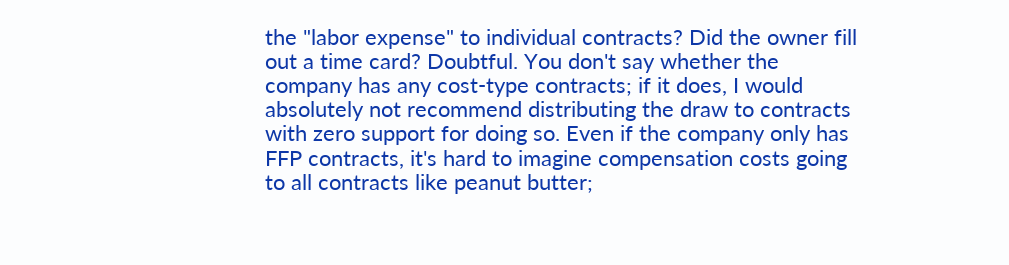the "labor expense" to individual contracts? Did the owner fill out a time card? Doubtful. You don't say whether the company has any cost-type contracts; if it does, I would absolutely not recommend distributing the draw to contracts with zero support for doing so. Even if the company only has FFP contracts, it's hard to imagine compensation costs going to all contracts like peanut butter;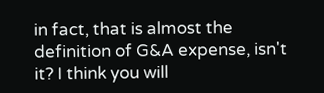in fact, that is almost the definition of G&A expense, isn't it? I think you will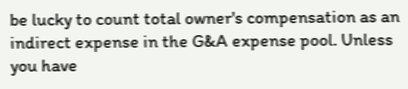be lucky to count total owner's compensation as an indirect expense in the G&A expense pool. Unless you have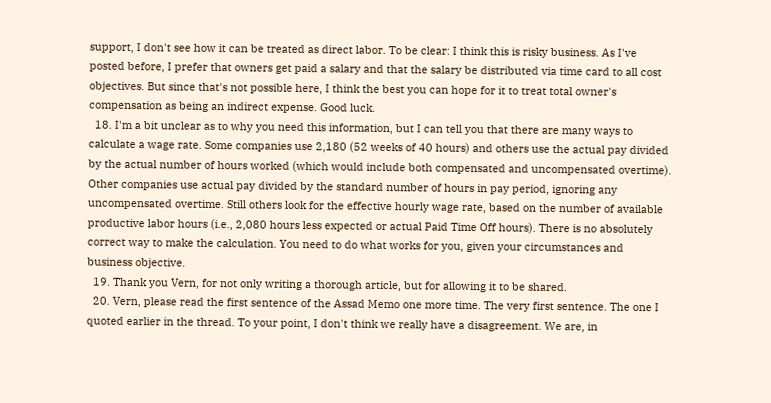support, I don't see how it can be treated as direct labor. To be clear: I think this is risky business. As I've posted before, I prefer that owners get paid a salary and that the salary be distributed via time card to all cost objectives. But since that's not possible here, I think the best you can hope for it to treat total owner's compensation as being an indirect expense. Good luck.
  18. I'm a bit unclear as to why you need this information, but I can tell you that there are many ways to calculate a wage rate. Some companies use 2,180 (52 weeks of 40 hours) and others use the actual pay divided by the actual number of hours worked (which would include both compensated and uncompensated overtime). Other companies use actual pay divided by the standard number of hours in pay period, ignoring any uncompensated overtime. Still others look for the effective hourly wage rate, based on the number of available productive labor hours (i.e., 2,080 hours less expected or actual Paid Time Off hours). There is no absolutely correct way to make the calculation. You need to do what works for you, given your circumstances and business objective.
  19. Thank you Vern, for not only writing a thorough article, but for allowing it to be shared.
  20. Vern, please read the first sentence of the Assad Memo one more time. The very first sentence. The one I quoted earlier in the thread. To your point, I don't think we really have a disagreement. We are, in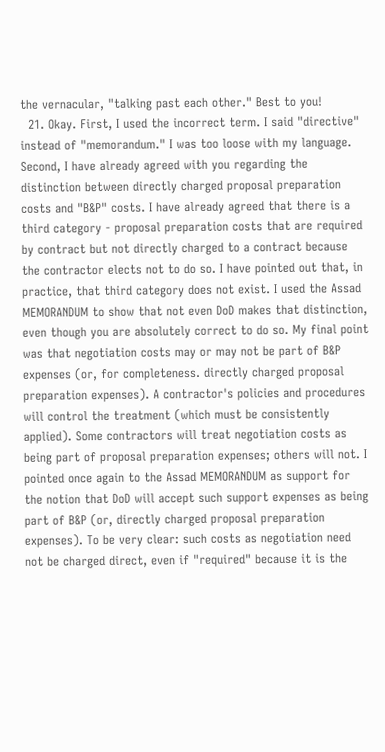the vernacular, "talking past each other." Best to you!
  21. Okay. First, I used the incorrect term. I said "directive" instead of "memorandum." I was too loose with my language. Second, I have already agreed with you regarding the distinction between directly charged proposal preparation costs and "B&P" costs. I have already agreed that there is a third category - proposal preparation costs that are required by contract but not directly charged to a contract because the contractor elects not to do so. I have pointed out that, in practice, that third category does not exist. I used the Assad MEMORANDUM to show that not even DoD makes that distinction, even though you are absolutely correct to do so. My final point was that negotiation costs may or may not be part of B&P expenses (or, for completeness. directly charged proposal preparation expenses). A contractor's policies and procedures will control the treatment (which must be consistently applied). Some contractors will treat negotiation costs as being part of proposal preparation expenses; others will not. I pointed once again to the Assad MEMORANDUM as support for the notion that DoD will accept such support expenses as being part of B&P (or, directly charged proposal preparation expenses). To be very clear: such costs as negotiation need not be charged direct, even if "required" because it is the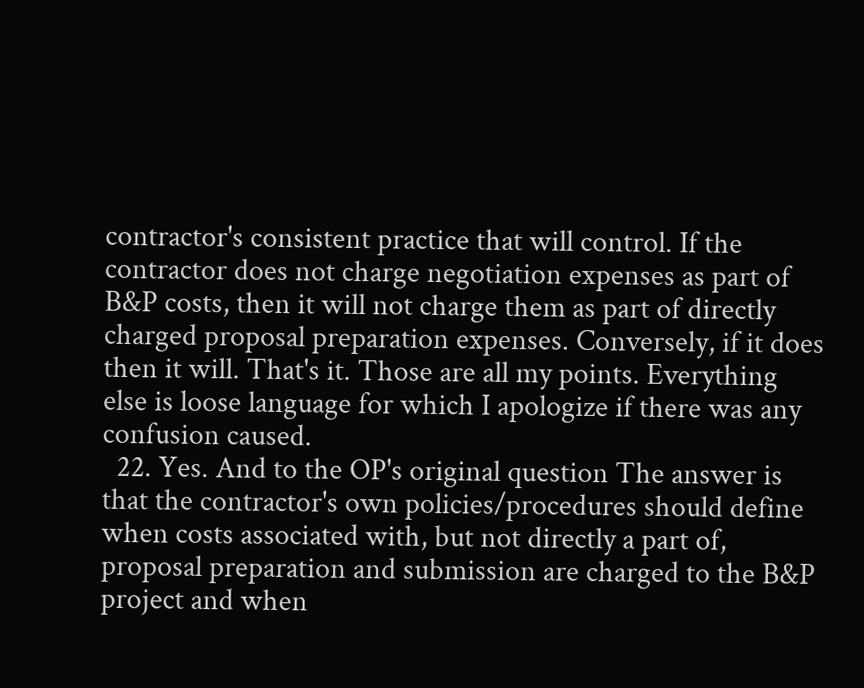contractor's consistent practice that will control. If the contractor does not charge negotiation expenses as part of B&P costs, then it will not charge them as part of directly charged proposal preparation expenses. Conversely, if it does then it will. That's it. Those are all my points. Everything else is loose language for which I apologize if there was any confusion caused.
  22. Yes. And to the OP's original question The answer is that the contractor's own policies/procedures should define when costs associated with, but not directly a part of, proposal preparation and submission are charged to the B&P project and when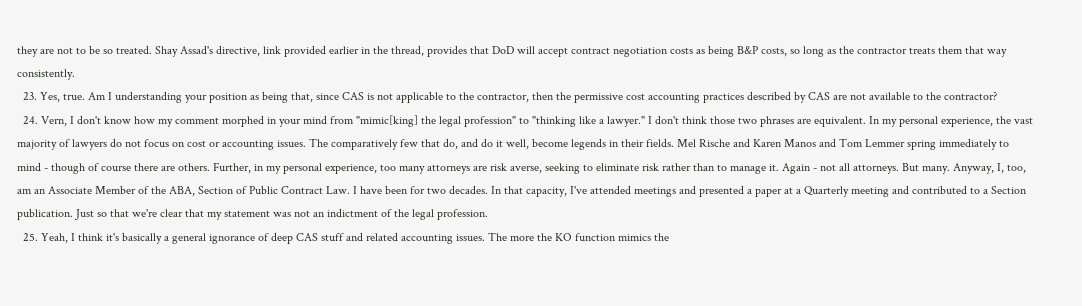they are not to be so treated. Shay Assad's directive, link provided earlier in the thread, provides that DoD will accept contract negotiation costs as being B&P costs, so long as the contractor treats them that way consistently.
  23. Yes, true. Am I understanding your position as being that, since CAS is not applicable to the contractor, then the permissive cost accounting practices described by CAS are not available to the contractor?
  24. Vern, I don't know how my comment morphed in your mind from "mimic[king] the legal profession" to "thinking like a lawyer." I don't think those two phrases are equivalent. In my personal experience, the vast majority of lawyers do not focus on cost or accounting issues. The comparatively few that do, and do it well, become legends in their fields. Mel Rische and Karen Manos and Tom Lemmer spring immediately to mind - though of course there are others. Further, in my personal experience, too many attorneys are risk averse, seeking to eliminate risk rather than to manage it. Again - not all attorneys. But many. Anyway, I, too, am an Associate Member of the ABA, Section of Public Contract Law. I have been for two decades. In that capacity, I've attended meetings and presented a paper at a Quarterly meeting and contributed to a Section publication. Just so that we're clear that my statement was not an indictment of the legal profession.
  25. Yeah, I think it's basically a general ignorance of deep CAS stuff and related accounting issues. The more the KO function mimics the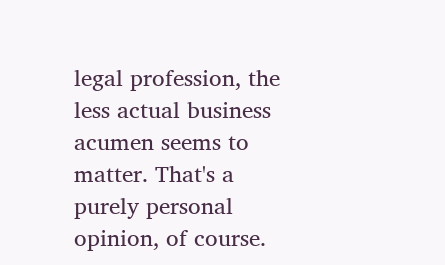legal profession, the less actual business acumen seems to matter. That's a purely personal opinion, of course.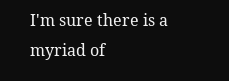I'm sure there is a myriad of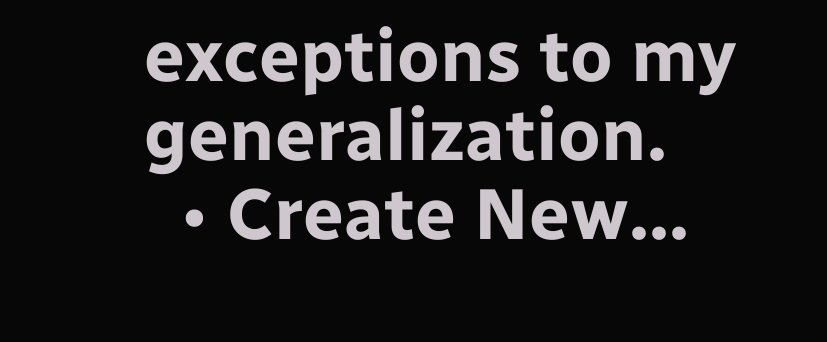exceptions to my generalization.
  • Create New...